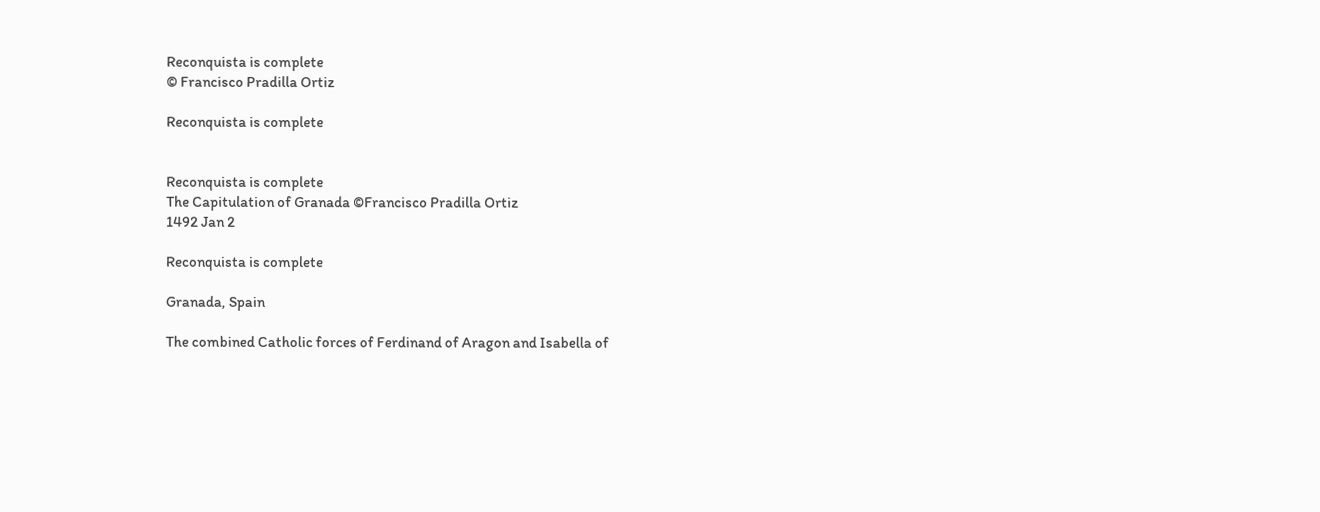Reconquista is complete
© Francisco Pradilla Ortiz

Reconquista is complete


Reconquista is complete
The Capitulation of Granada ©Francisco Pradilla Ortiz
1492 Jan 2

Reconquista is complete

Granada, Spain

The combined Catholic forces of Ferdinand of Aragon and Isabella of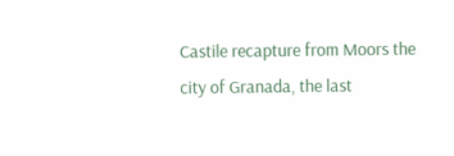Castile recapture from Moors the city of Granada, the last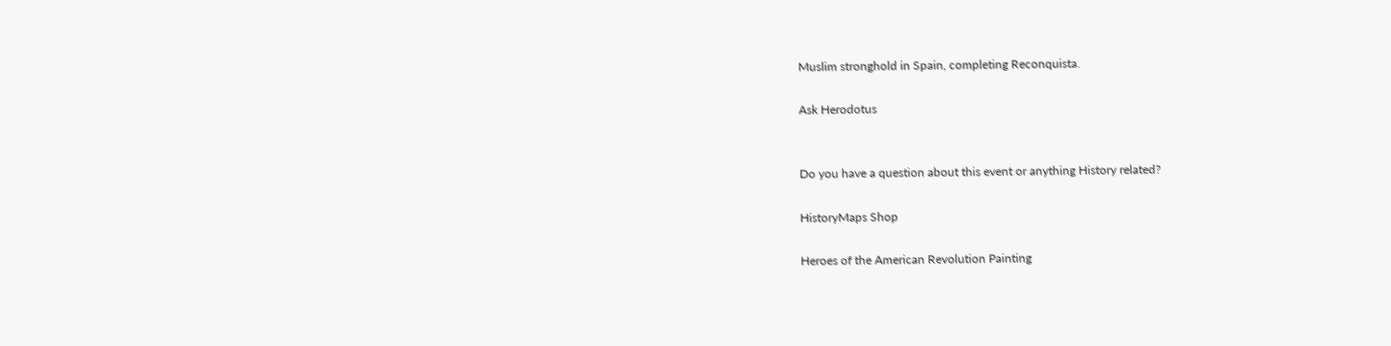Muslim stronghold in Spain, completing Reconquista.

Ask Herodotus


Do you have a question about this event or anything History related?

HistoryMaps Shop

Heroes of the American Revolution Painting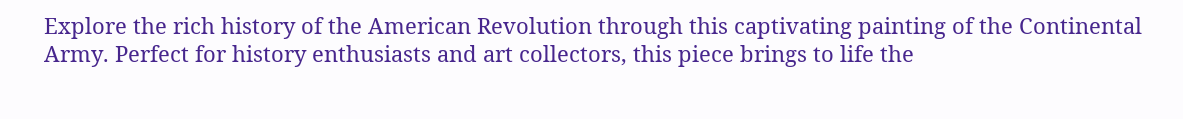Explore the rich history of the American Revolution through this captivating painting of the Continental Army. Perfect for history enthusiasts and art collectors, this piece brings to life the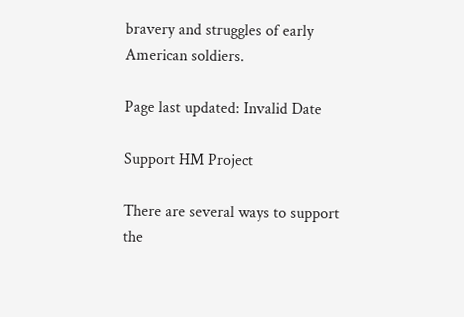bravery and struggles of early American soldiers.

Page last updated: Invalid Date

Support HM Project

There are several ways to support the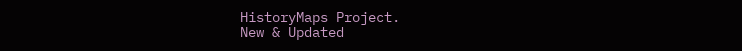HistoryMaps Project.
New & Updated